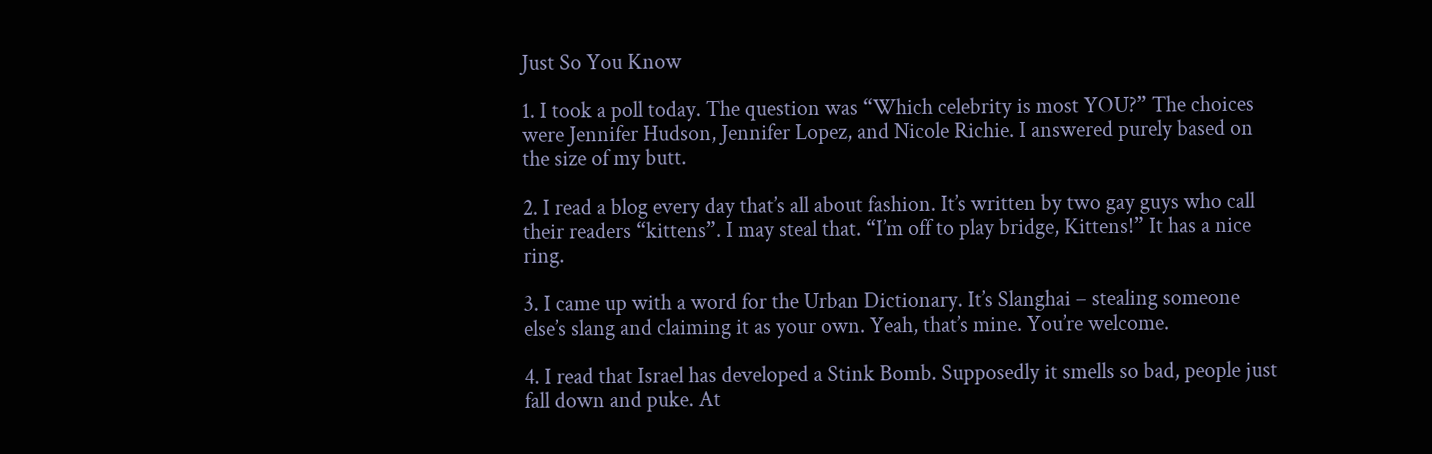Just So You Know

1. I took a poll today. The question was “Which celebrity is most YOU?” The choices were Jennifer Hudson, Jennifer Lopez, and Nicole Richie. I answered purely based on the size of my butt.

2. I read a blog every day that’s all about fashion. It’s written by two gay guys who call their readers “kittens”. I may steal that. “I’m off to play bridge, Kittens!” It has a nice ring.

3. I came up with a word for the Urban Dictionary. It’s Slanghai – stealing someone else’s slang and claiming it as your own. Yeah, that’s mine. You’re welcome.

4. I read that Israel has developed a Stink Bomb. Supposedly it smells so bad, people just fall down and puke. At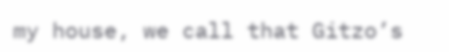my house, we call that Gitzo’s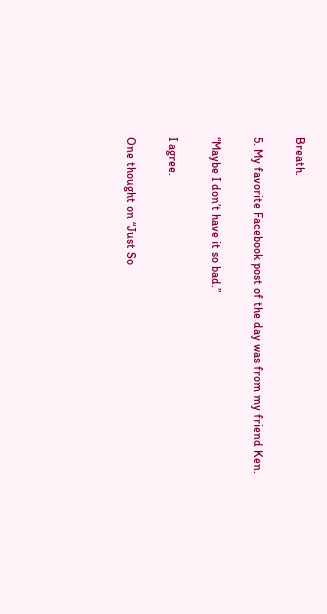Breath.

5. My favorite Facebook post of the day was from my friend Ken.

“Maybe I don’t have it so bad.”

I agree.

One thought on “Just So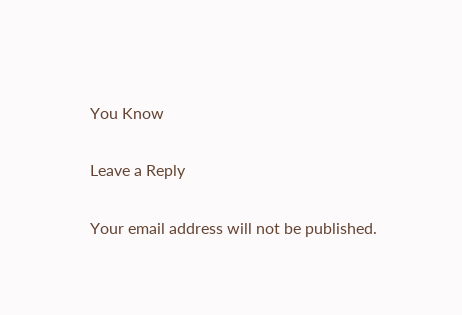You Know

Leave a Reply

Your email address will not be published.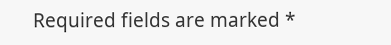Required fields are marked *